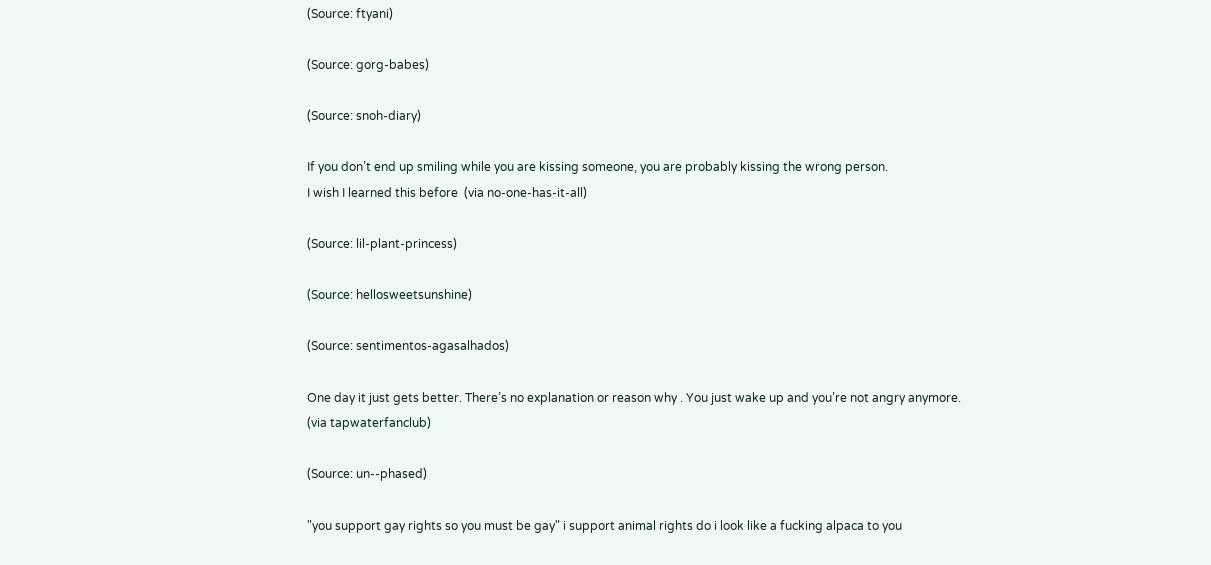(Source: ftyani)

(Source: gorg-babes)

(Source: snoh-diary)

If you don’t end up smiling while you are kissing someone, you are probably kissing the wrong person.
I wish I learned this before  (via no-one-has-it-all)

(Source: lil-plant-princess)

(Source: hellosweetsunshine)

(Source: sentimentos-agasalhados)

One day it just gets better. There’s no explanation or reason why . You just wake up and you’re not angry anymore.
(via tapwaterfanclub)

(Source: un--phased)

"you support gay rights so you must be gay" i support animal rights do i look like a fucking alpaca to you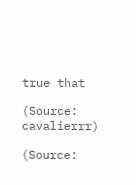true that

(Source: cavalierrr)

(Source: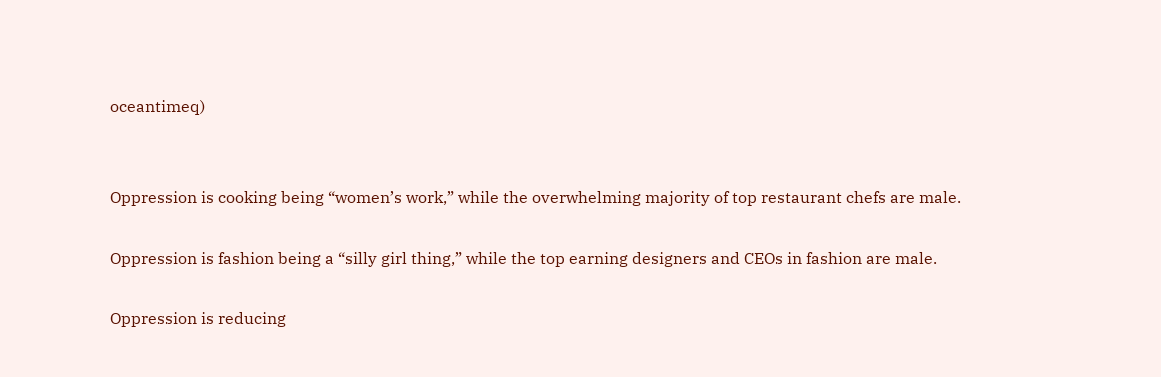oceantimeq)


Oppression is cooking being “women’s work,” while the overwhelming majority of top restaurant chefs are male.

Oppression is fashion being a “silly girl thing,” while the top earning designers and CEOs in fashion are male.

Oppression is reducing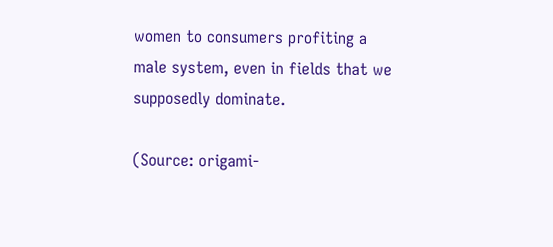women to consumers profiting a male system, even in fields that we supposedly dominate.

(Source: origami-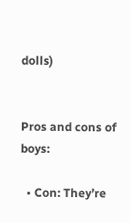dolls)


Pros and cons of boys:

  • Con: They’re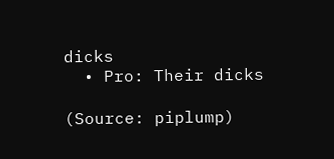dicks
  • Pro: Their dicks

(Source: piplump)